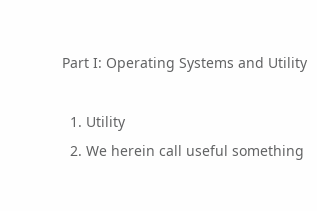Part I: Operating Systems and Utility

  1. Utility
  2. We herein call useful something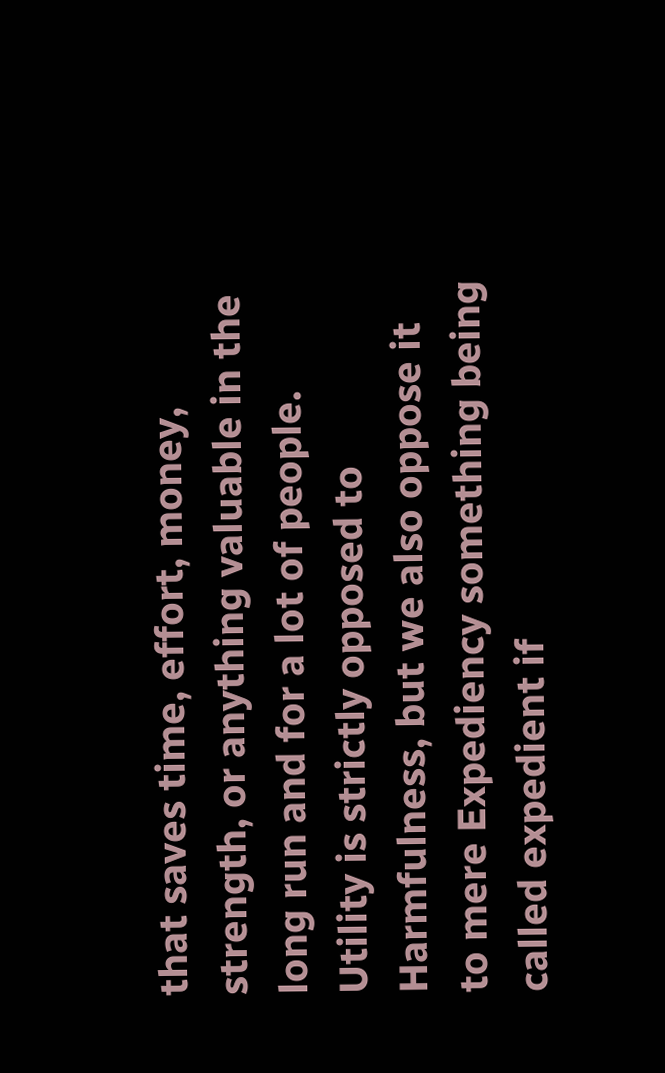that saves time, effort, money, strength, or anything valuable in the long run and for a lot of people. Utility is strictly opposed to Harmfulness, but we also oppose it to mere Expediency something being called expedient if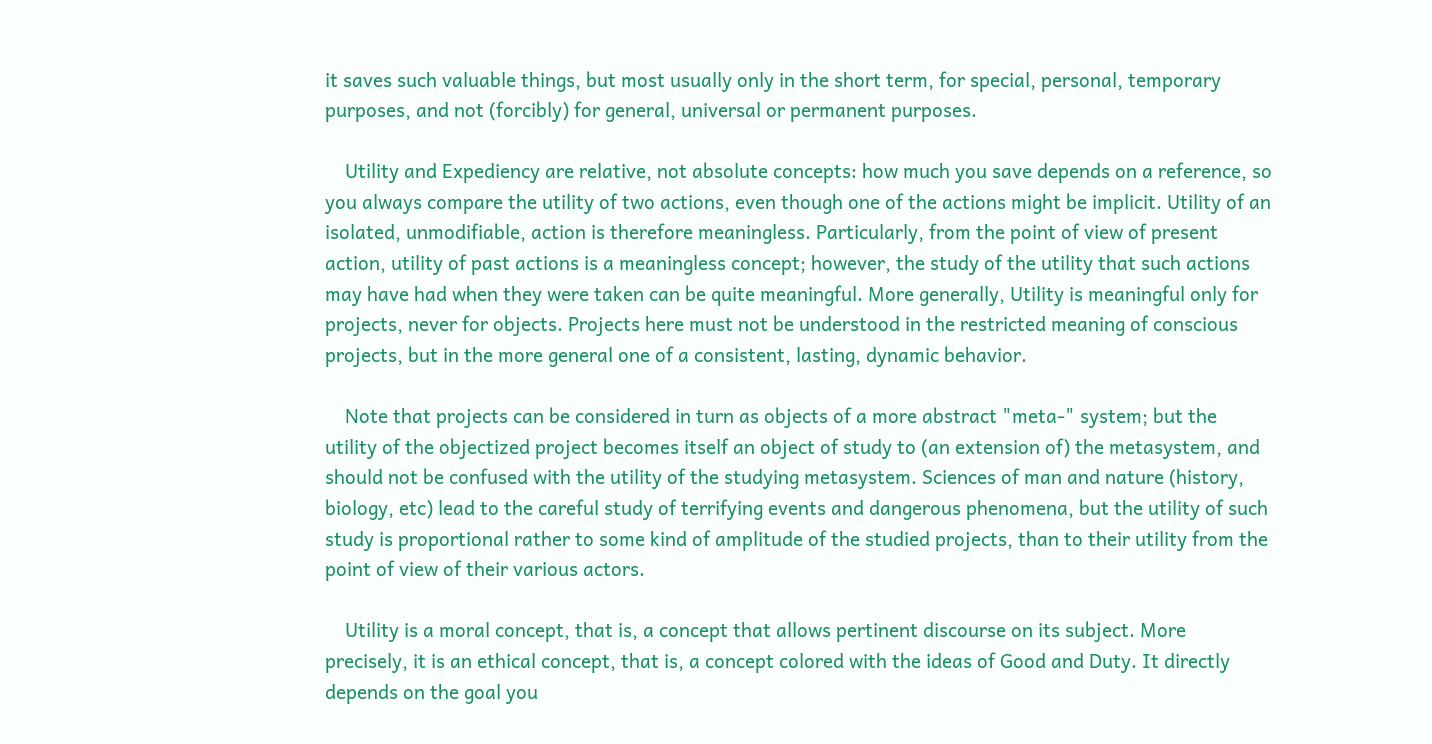it saves such valuable things, but most usually only in the short term, for special, personal, temporary purposes, and not (forcibly) for general, universal or permanent purposes.

    Utility and Expediency are relative, not absolute concepts: how much you save depends on a reference, so you always compare the utility of two actions, even though one of the actions might be implicit. Utility of an isolated, unmodifiable, action is therefore meaningless. Particularly, from the point of view of present action, utility of past actions is a meaningless concept; however, the study of the utility that such actions may have had when they were taken can be quite meaningful. More generally, Utility is meaningful only for projects, never for objects. Projects here must not be understood in the restricted meaning of conscious projects, but in the more general one of a consistent, lasting, dynamic behavior.

    Note that projects can be considered in turn as objects of a more abstract "meta-" system; but the utility of the objectized project becomes itself an object of study to (an extension of) the metasystem, and should not be confused with the utility of the studying metasystem. Sciences of man and nature (history, biology, etc) lead to the careful study of terrifying events and dangerous phenomena, but the utility of such study is proportional rather to some kind of amplitude of the studied projects, than to their utility from the point of view of their various actors.

    Utility is a moral concept, that is, a concept that allows pertinent discourse on its subject. More precisely, it is an ethical concept, that is, a concept colored with the ideas of Good and Duty. It directly depends on the goal you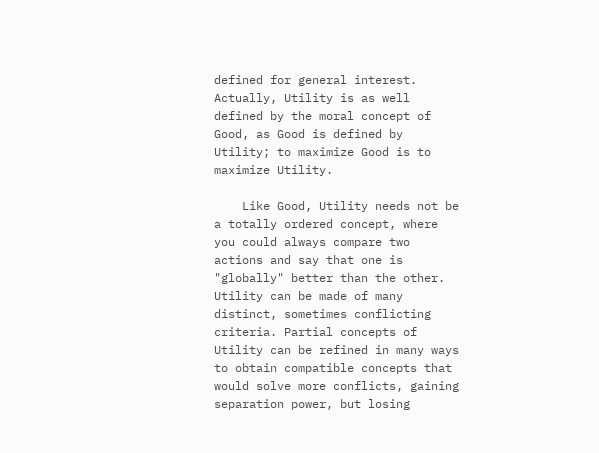defined for general interest. Actually, Utility is as well defined by the moral concept of Good, as Good is defined by Utility; to maximize Good is to maximize Utility.

    Like Good, Utility needs not be a totally ordered concept, where you could always compare two actions and say that one is "globally" better than the other. Utility can be made of many distinct, sometimes conflicting criteria. Partial concepts of Utility can be refined in many ways to obtain compatible concepts that would solve more conflicts, gaining separation power, but losing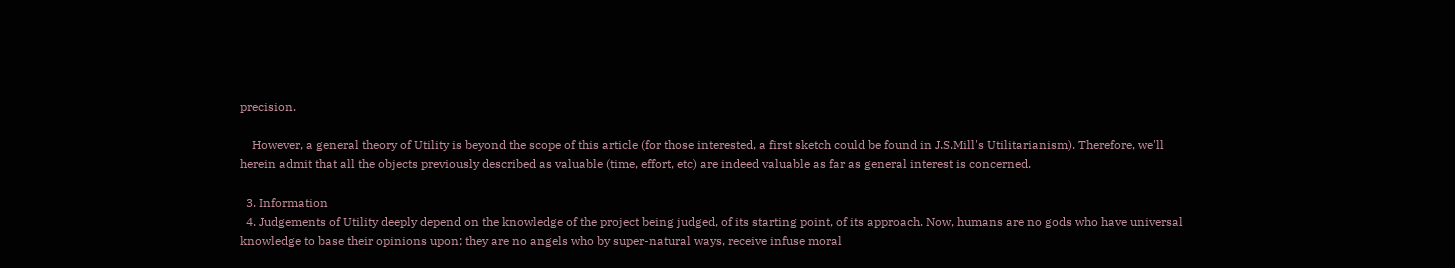precision.

    However, a general theory of Utility is beyond the scope of this article (for those interested, a first sketch could be found in J.S.Mill's Utilitarianism). Therefore, we'll herein admit that all the objects previously described as valuable (time, effort, etc) are indeed valuable as far as general interest is concerned.

  3. Information
  4. Judgements of Utility deeply depend on the knowledge of the project being judged, of its starting point, of its approach. Now, humans are no gods who have universal knowledge to base their opinions upon; they are no angels who by super-natural ways, receive infuse moral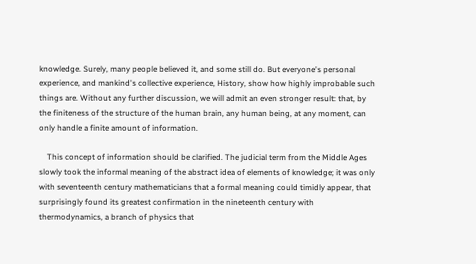knowledge. Surely, many people believed it, and some still do. But everyone's personal experience, and mankind's collective experience, History, show how highly improbable such things are. Without any further discussion, we will admit an even stronger result: that, by the finiteness of the structure of the human brain, any human being, at any moment, can only handle a finite amount of information.

    This concept of information should be clarified. The judicial term from the Middle Ages slowly took the informal meaning of the abstract idea of elements of knowledge; it was only with seventeenth century mathematicians that a formal meaning could timidly appear, that surprisingly found its greatest confirmation in the nineteenth century with thermodynamics, a branch of physics that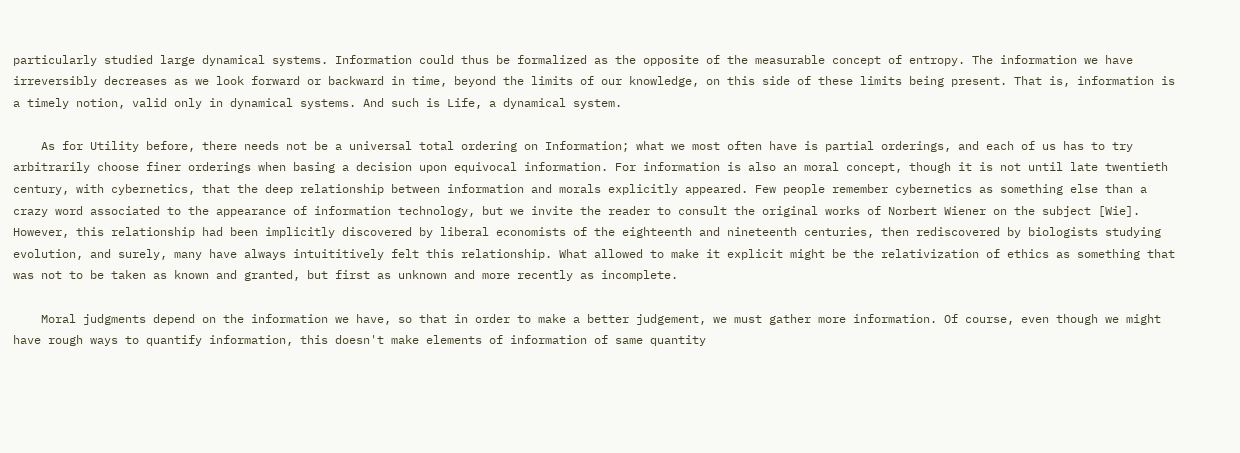particularly studied large dynamical systems. Information could thus be formalized as the opposite of the measurable concept of entropy. The information we have irreversibly decreases as we look forward or backward in time, beyond the limits of our knowledge, on this side of these limits being present. That is, information is a timely notion, valid only in dynamical systems. And such is Life, a dynamical system.

    As for Utility before, there needs not be a universal total ordering on Information; what we most often have is partial orderings, and each of us has to try arbitrarily choose finer orderings when basing a decision upon equivocal information. For information is also an moral concept, though it is not until late twentieth century, with cybernetics, that the deep relationship between information and morals explicitly appeared. Few people remember cybernetics as something else than a crazy word associated to the appearance of information technology, but we invite the reader to consult the original works of Norbert Wiener on the subject [Wie]. However, this relationship had been implicitly discovered by liberal economists of the eighteenth and nineteenth centuries, then rediscovered by biologists studying evolution, and surely, many have always intuititively felt this relationship. What allowed to make it explicit might be the relativization of ethics as something that was not to be taken as known and granted, but first as unknown and more recently as incomplete.

    Moral judgments depend on the information we have, so that in order to make a better judgement, we must gather more information. Of course, even though we might have rough ways to quantify information, this doesn't make elements of information of same quantity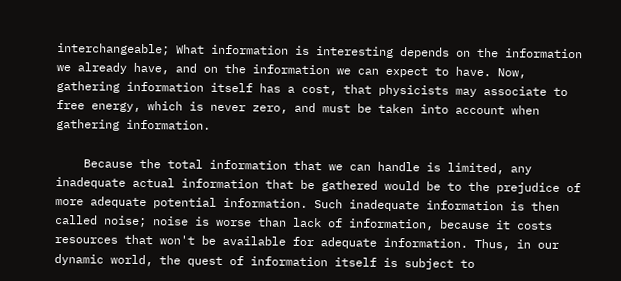interchangeable; What information is interesting depends on the information we already have, and on the information we can expect to have. Now, gathering information itself has a cost, that physicists may associate to free energy, which is never zero, and must be taken into account when gathering information.

    Because the total information that we can handle is limited, any inadequate actual information that be gathered would be to the prejudice of more adequate potential information. Such inadequate information is then called noise; noise is worse than lack of information, because it costs resources that won't be available for adequate information. Thus, in our dynamic world, the quest of information itself is subject to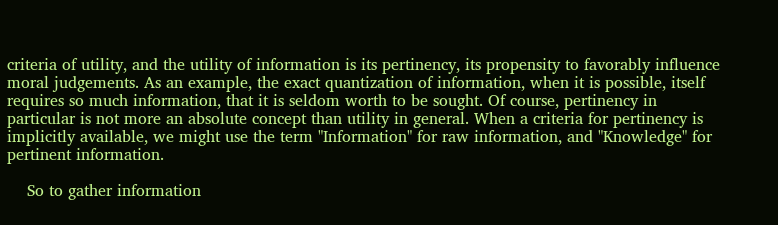criteria of utility, and the utility of information is its pertinency, its propensity to favorably influence moral judgements. As an example, the exact quantization of information, when it is possible, itself requires so much information, that it is seldom worth to be sought. Of course, pertinency in particular is not more an absolute concept than utility in general. When a criteria for pertinency is implicitly available, we might use the term "Information" for raw information, and "Knowledge" for pertinent information.

    So to gather information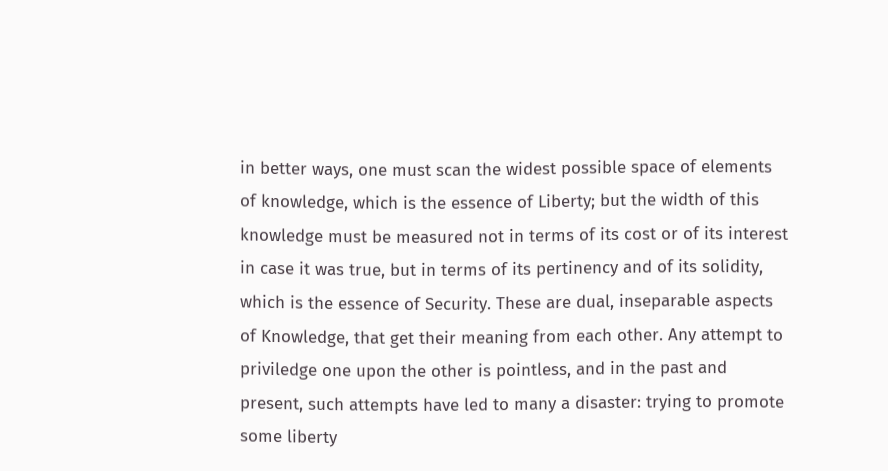in better ways, one must scan the widest possible space of elements of knowledge, which is the essence of Liberty; but the width of this knowledge must be measured not in terms of its cost or of its interest in case it was true, but in terms of its pertinency and of its solidity, which is the essence of Security. These are dual, inseparable aspects of Knowledge, that get their meaning from each other. Any attempt to priviledge one upon the other is pointless, and in the past and present, such attempts have led to many a disaster: trying to promote some liberty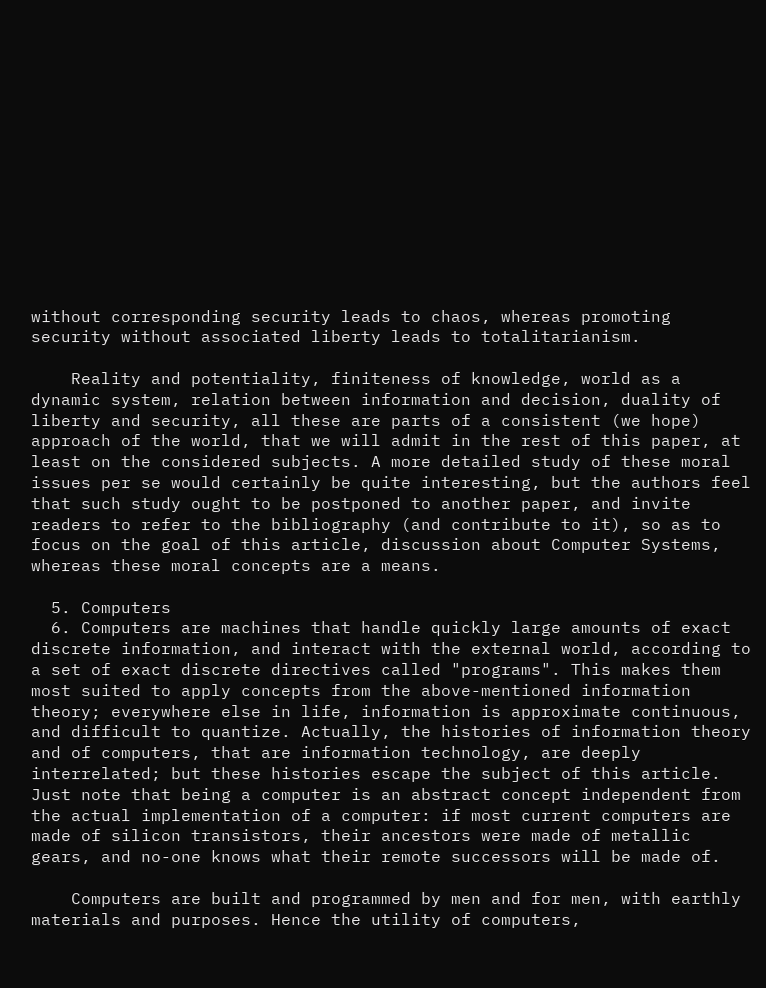without corresponding security leads to chaos, whereas promoting security without associated liberty leads to totalitarianism.

    Reality and potentiality, finiteness of knowledge, world as a dynamic system, relation between information and decision, duality of liberty and security, all these are parts of a consistent (we hope) approach of the world, that we will admit in the rest of this paper, at least on the considered subjects. A more detailed study of these moral issues per se would certainly be quite interesting, but the authors feel that such study ought to be postponed to another paper, and invite readers to refer to the bibliography (and contribute to it), so as to focus on the goal of this article, discussion about Computer Systems, whereas these moral concepts are a means.

  5. Computers
  6. Computers are machines that handle quickly large amounts of exact discrete information, and interact with the external world, according to a set of exact discrete directives called "programs". This makes them most suited to apply concepts from the above-mentioned information theory; everywhere else in life, information is approximate continuous, and difficult to quantize. Actually, the histories of information theory and of computers, that are information technology, are deeply interrelated; but these histories escape the subject of this article. Just note that being a computer is an abstract concept independent from the actual implementation of a computer: if most current computers are made of silicon transistors, their ancestors were made of metallic gears, and no-one knows what their remote successors will be made of.

    Computers are built and programmed by men and for men, with earthly materials and purposes. Hence the utility of computers,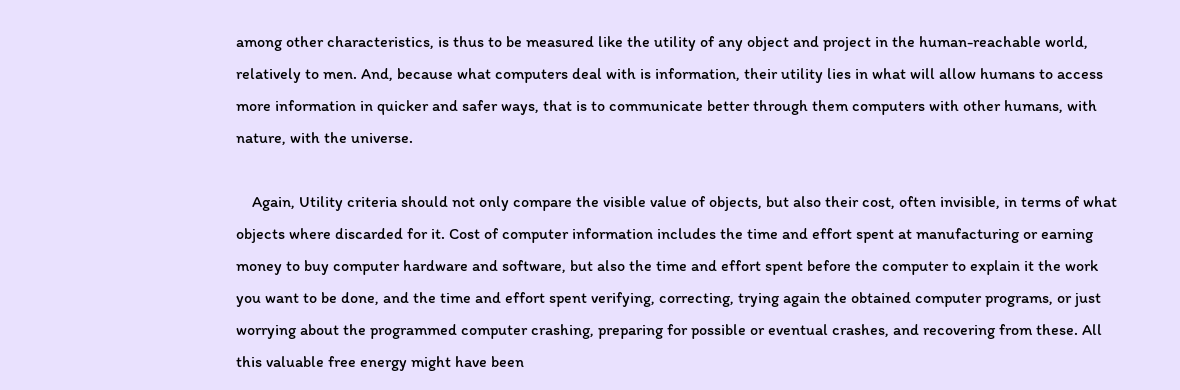among other characteristics, is thus to be measured like the utility of any object and project in the human-reachable world, relatively to men. And, because what computers deal with is information, their utility lies in what will allow humans to access more information in quicker and safer ways, that is to communicate better through them computers with other humans, with nature, with the universe.

    Again, Utility criteria should not only compare the visible value of objects, but also their cost, often invisible, in terms of what objects where discarded for it. Cost of computer information includes the time and effort spent at manufacturing or earning money to buy computer hardware and software, but also the time and effort spent before the computer to explain it the work you want to be done, and the time and effort spent verifying, correcting, trying again the obtained computer programs, or just worrying about the programmed computer crashing, preparing for possible or eventual crashes, and recovering from these. All this valuable free energy might have been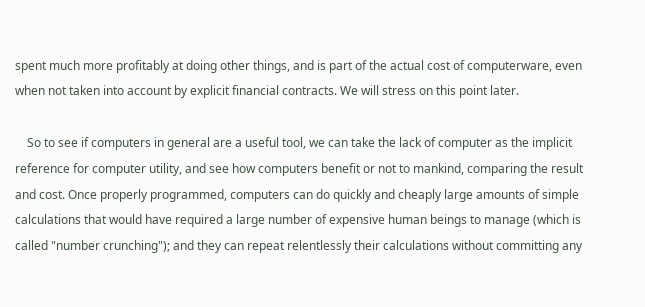spent much more profitably at doing other things, and is part of the actual cost of computerware, even when not taken into account by explicit financial contracts. We will stress on this point later.

    So to see if computers in general are a useful tool, we can take the lack of computer as the implicit reference for computer utility, and see how computers benefit or not to mankind, comparing the result and cost. Once properly programmed, computers can do quickly and cheaply large amounts of simple calculations that would have required a large number of expensive human beings to manage (which is called "number crunching"); and they can repeat relentlessly their calculations without committing any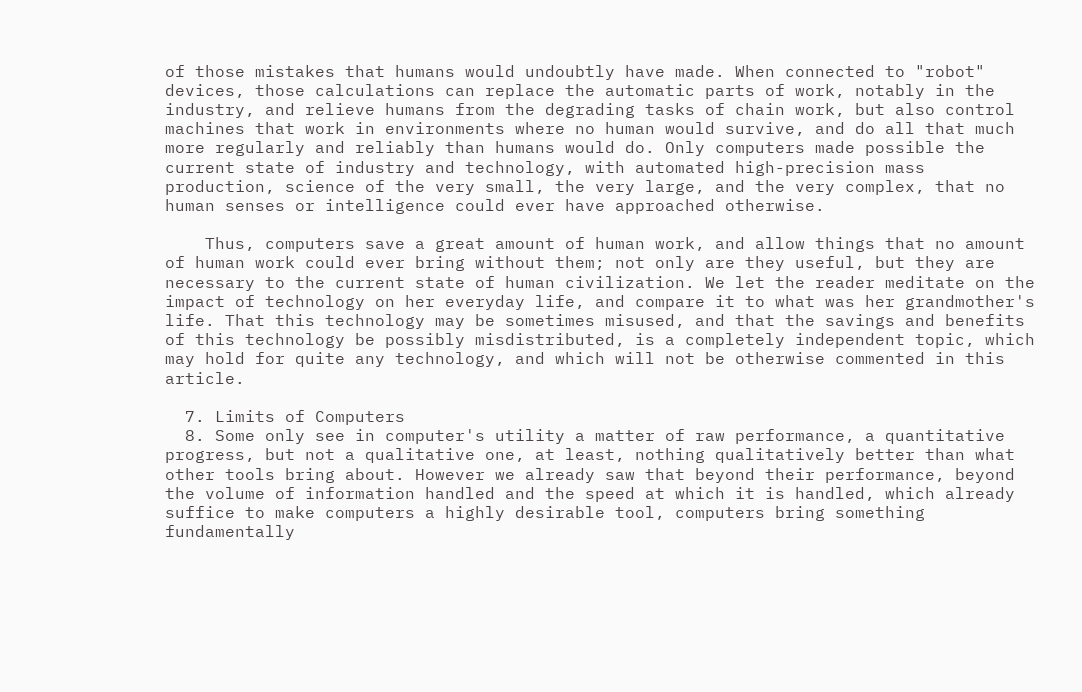of those mistakes that humans would undoubtly have made. When connected to "robot" devices, those calculations can replace the automatic parts of work, notably in the industry, and relieve humans from the degrading tasks of chain work, but also control machines that work in environments where no human would survive, and do all that much more regularly and reliably than humans would do. Only computers made possible the current state of industry and technology, with automated high-precision mass production, science of the very small, the very large, and the very complex, that no human senses or intelligence could ever have approached otherwise.

    Thus, computers save a great amount of human work, and allow things that no amount of human work could ever bring without them; not only are they useful, but they are necessary to the current state of human civilization. We let the reader meditate on the impact of technology on her everyday life, and compare it to what was her grandmother's life. That this technology may be sometimes misused, and that the savings and benefits of this technology be possibly misdistributed, is a completely independent topic, which may hold for quite any technology, and which will not be otherwise commented in this article.

  7. Limits of Computers
  8. Some only see in computer's utility a matter of raw performance, a quantitative progress, but not a qualitative one, at least, nothing qualitatively better than what other tools bring about. However we already saw that beyond their performance, beyond the volume of information handled and the speed at which it is handled, which already suffice to make computers a highly desirable tool, computers bring something fundamentally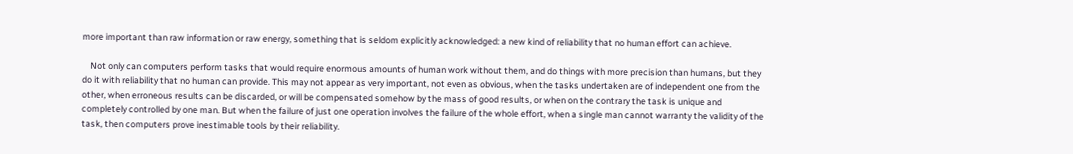more important than raw information or raw energy, something that is seldom explicitly acknowledged: a new kind of reliability that no human effort can achieve.

    Not only can computers perform tasks that would require enormous amounts of human work without them, and do things with more precision than humans, but they do it with reliability that no human can provide. This may not appear as very important, not even as obvious, when the tasks undertaken are of independent one from the other, when erroneous results can be discarded, or will be compensated somehow by the mass of good results, or when on the contrary the task is unique and completely controlled by one man. But when the failure of just one operation involves the failure of the whole effort, when a single man cannot warranty the validity of the task, then computers prove inestimable tools by their reliability.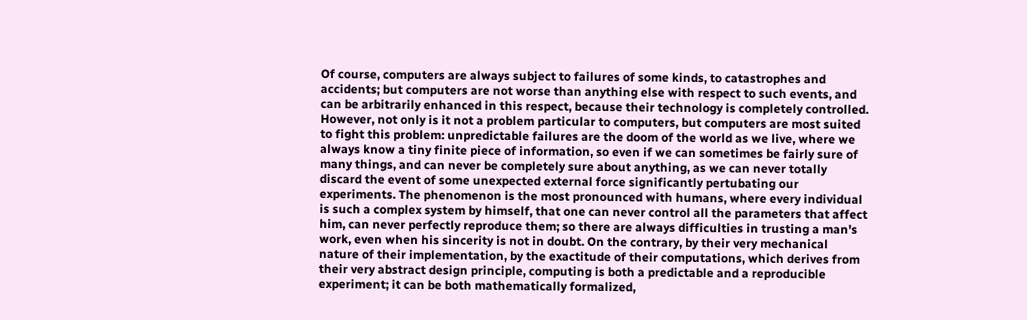Of course, computers are always subject to failures of some kinds, to catastrophes and accidents; but computers are not worse than anything else with respect to such events, and can be arbitrarily enhanced in this respect, because their technology is completely controlled. However, not only is it not a problem particular to computers, but computers are most suited to fight this problem: unpredictable failures are the doom of the world as we live, where we always know a tiny finite piece of information, so even if we can sometimes be fairly sure of many things, and can never be completely sure about anything, as we can never totally discard the event of some unexpected external force significantly pertubating our experiments. The phenomenon is the most pronounced with humans, where every individual is such a complex system by himself, that one can never control all the parameters that affect him, can never perfectly reproduce them; so there are always difficulties in trusting a man's work, even when his sincerity is not in doubt. On the contrary, by their very mechanical nature of their implementation, by the exactitude of their computations, which derives from their very abstract design principle, computing is both a predictable and a reproducible experiment; it can be both mathematically formalized,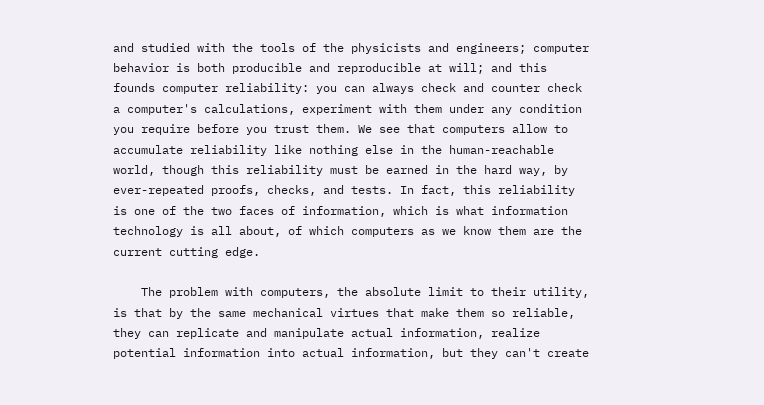and studied with the tools of the physicists and engineers; computer behavior is both producible and reproducible at will; and this founds computer reliability: you can always check and counter check a computer's calculations, experiment with them under any condition you require before you trust them. We see that computers allow to accumulate reliability like nothing else in the human-reachable world, though this reliability must be earned in the hard way, by ever-repeated proofs, checks, and tests. In fact, this reliability is one of the two faces of information, which is what information technology is all about, of which computers as we know them are the current cutting edge.

    The problem with computers, the absolute limit to their utility, is that by the same mechanical virtues that make them so reliable, they can replicate and manipulate actual information, realize potential information into actual information, but they can't create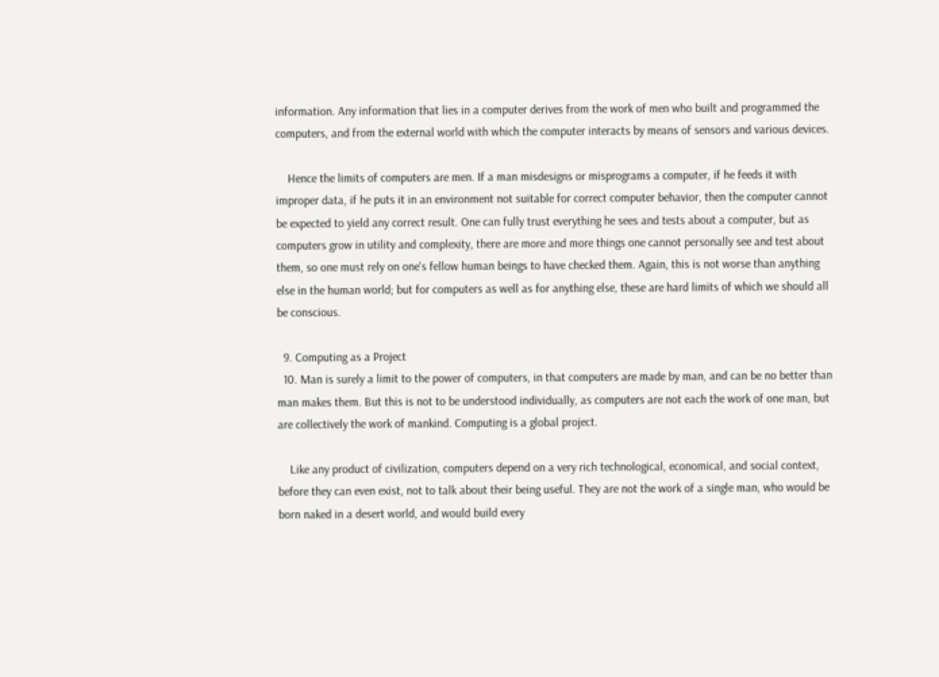information. Any information that lies in a computer derives from the work of men who built and programmed the computers, and from the external world with which the computer interacts by means of sensors and various devices.

    Hence the limits of computers are men. If a man misdesigns or misprograms a computer, if he feeds it with improper data, if he puts it in an environment not suitable for correct computer behavior, then the computer cannot be expected to yield any correct result. One can fully trust everything he sees and tests about a computer, but as computers grow in utility and complexity, there are more and more things one cannot personally see and test about them, so one must rely on one's fellow human beings to have checked them. Again, this is not worse than anything else in the human world; but for computers as well as for anything else, these are hard limits of which we should all be conscious.

  9. Computing as a Project
  10. Man is surely a limit to the power of computers, in that computers are made by man, and can be no better than man makes them. But this is not to be understood individually, as computers are not each the work of one man, but are collectively the work of mankind. Computing is a global project.

    Like any product of civilization, computers depend on a very rich technological, economical, and social context, before they can even exist, not to talk about their being useful. They are not the work of a single man, who would be born naked in a desert world, and would build every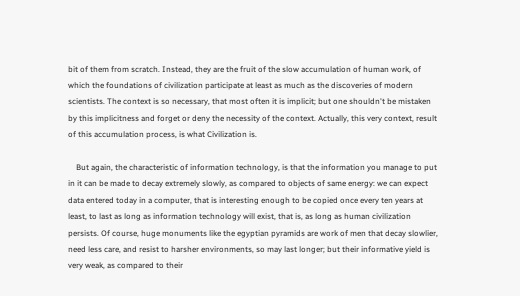bit of them from scratch. Instead, they are the fruit of the slow accumulation of human work, of which the foundations of civilization participate at least as much as the discoveries of modern scientists. The context is so necessary, that most often it is implicit; but one shouldn't be mistaken by this implicitness and forget or deny the necessity of the context. Actually, this very context, result of this accumulation process, is what Civilization is.

    But again, the characteristic of information technology, is that the information you manage to put in it can be made to decay extremely slowly, as compared to objects of same energy: we can expect data entered today in a computer, that is interesting enough to be copied once every ten years at least, to last as long as information technology will exist, that is, as long as human civilization persists. Of course, huge monuments like the egyptian pyramids are work of men that decay slowlier, need less care, and resist to harsher environments, so may last longer; but their informative yield is very weak, as compared to their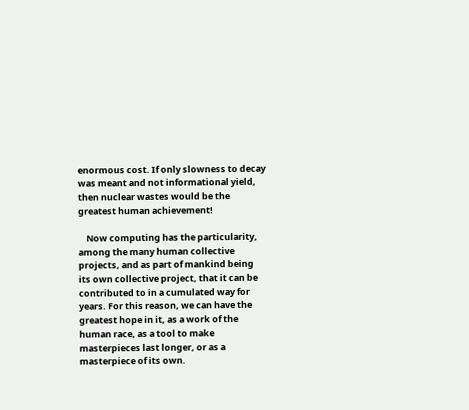enormous cost. If only slowness to decay was meant and not informational yield, then nuclear wastes would be the greatest human achievement!

    Now computing has the particularity, among the many human collective projects, and as part of mankind being its own collective project, that it can be contributed to in a cumulated way for years. For this reason, we can have the greatest hope in it, as a work of the human race, as a tool to make masterpieces last longer, or as a masterpiece of its own.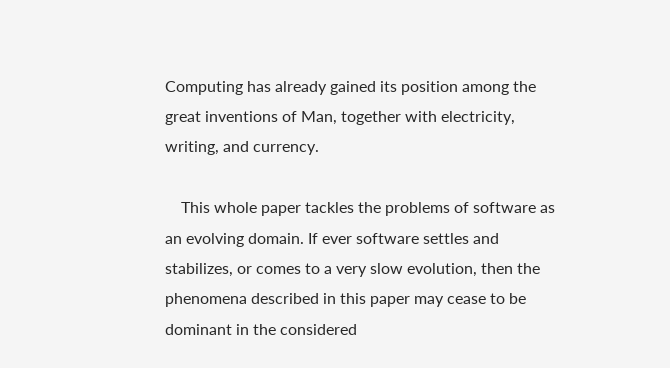Computing has already gained its position among the great inventions of Man, together with electricity, writing, and currency.

    This whole paper tackles the problems of software as an evolving domain. If ever software settles and stabilizes, or comes to a very slow evolution, then the phenomena described in this paper may cease to be dominant in the considered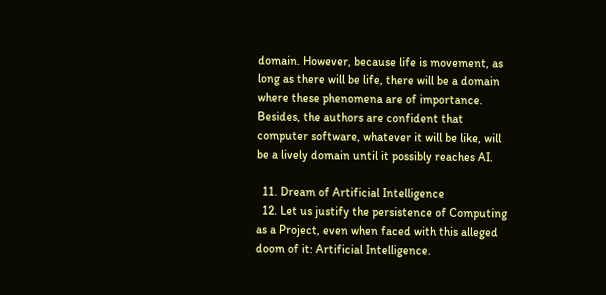domain. However, because life is movement, as long as there will be life, there will be a domain where these phenomena are of importance. Besides, the authors are confident that computer software, whatever it will be like, will be a lively domain until it possibly reaches AI.

  11. Dream of Artificial Intelligence
  12. Let us justify the persistence of Computing as a Project, even when faced with this alleged doom of it: Artificial Intelligence.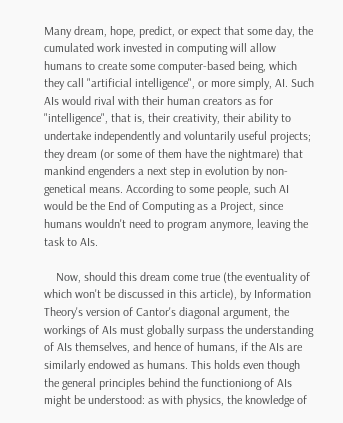Many dream, hope, predict, or expect that some day, the cumulated work invested in computing will allow humans to create some computer-based being, which they call "artificial intelligence", or more simply, AI. Such AIs would rival with their human creators as for "intelligence", that is, their creativity, their ability to undertake independently and voluntarily useful projects; they dream (or some of them have the nightmare) that mankind engenders a next step in evolution by non-genetical means. According to some people, such AI would be the End of Computing as a Project, since humans wouldn't need to program anymore, leaving the task to AIs.

    Now, should this dream come true (the eventuality of which won't be discussed in this article), by Information Theory's version of Cantor's diagonal argument, the workings of AIs must globally surpass the understanding of AIs themselves, and hence of humans, if the AIs are similarly endowed as humans. This holds even though the general principles behind the functioniong of AIs might be understood: as with physics, the knowledge of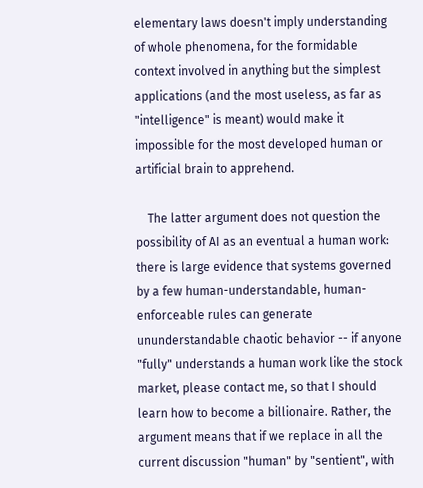elementary laws doesn't imply understanding of whole phenomena, for the formidable context involved in anything but the simplest applications (and the most useless, as far as "intelligence" is meant) would make it impossible for the most developed human or artificial brain to apprehend.

    The latter argument does not question the possibility of AI as an eventual a human work: there is large evidence that systems governed by a few human-understandable, human-enforceable rules can generate ununderstandable chaotic behavior -- if anyone "fully" understands a human work like the stock market, please contact me, so that I should learn how to become a billionaire. Rather, the argument means that if we replace in all the current discussion "human" by "sentient", with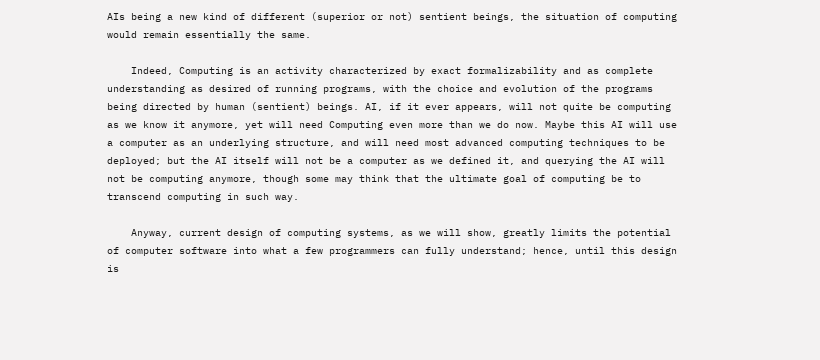AIs being a new kind of different (superior or not) sentient beings, the situation of computing would remain essentially the same.

    Indeed, Computing is an activity characterized by exact formalizability and as complete understanding as desired of running programs, with the choice and evolution of the programs being directed by human (sentient) beings. AI, if it ever appears, will not quite be computing as we know it anymore, yet will need Computing even more than we do now. Maybe this AI will use a computer as an underlying structure, and will need most advanced computing techniques to be deployed; but the AI itself will not be a computer as we defined it, and querying the AI will not be computing anymore, though some may think that the ultimate goal of computing be to transcend computing in such way.

    Anyway, current design of computing systems, as we will show, greatly limits the potential of computer software into what a few programmers can fully understand; hence, until this design is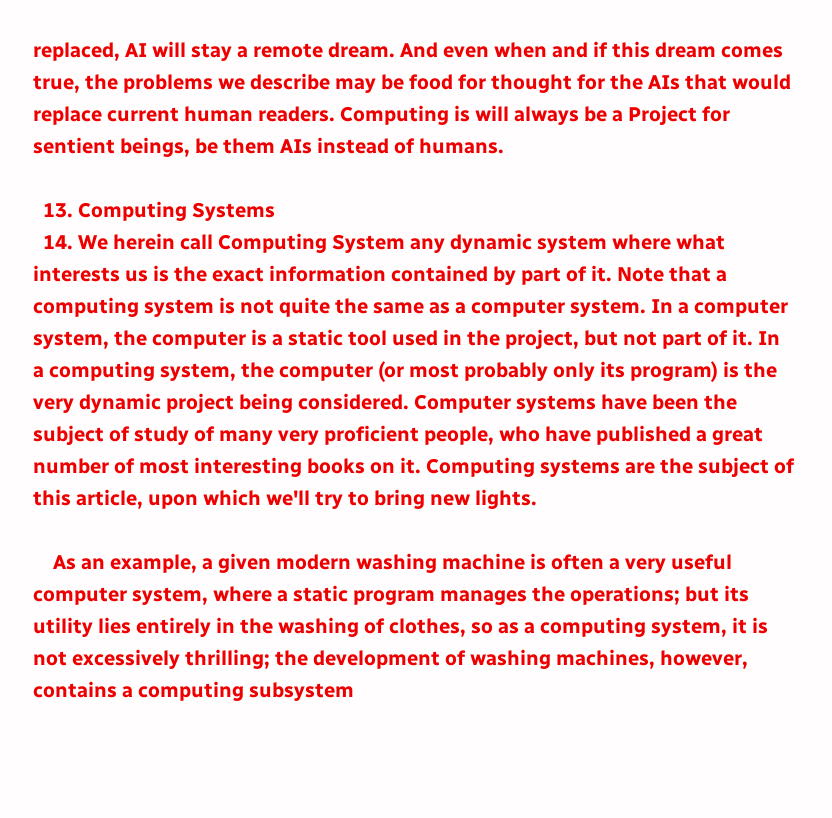replaced, AI will stay a remote dream. And even when and if this dream comes true, the problems we describe may be food for thought for the AIs that would replace current human readers. Computing is will always be a Project for sentient beings, be them AIs instead of humans.

  13. Computing Systems
  14. We herein call Computing System any dynamic system where what interests us is the exact information contained by part of it. Note that a computing system is not quite the same as a computer system. In a computer system, the computer is a static tool used in the project, but not part of it. In a computing system, the computer (or most probably only its program) is the very dynamic project being considered. Computer systems have been the subject of study of many very proficient people, who have published a great number of most interesting books on it. Computing systems are the subject of this article, upon which we'll try to bring new lights.

    As an example, a given modern washing machine is often a very useful computer system, where a static program manages the operations; but its utility lies entirely in the washing of clothes, so as a computing system, it is not excessively thrilling; the development of washing machines, however, contains a computing subsystem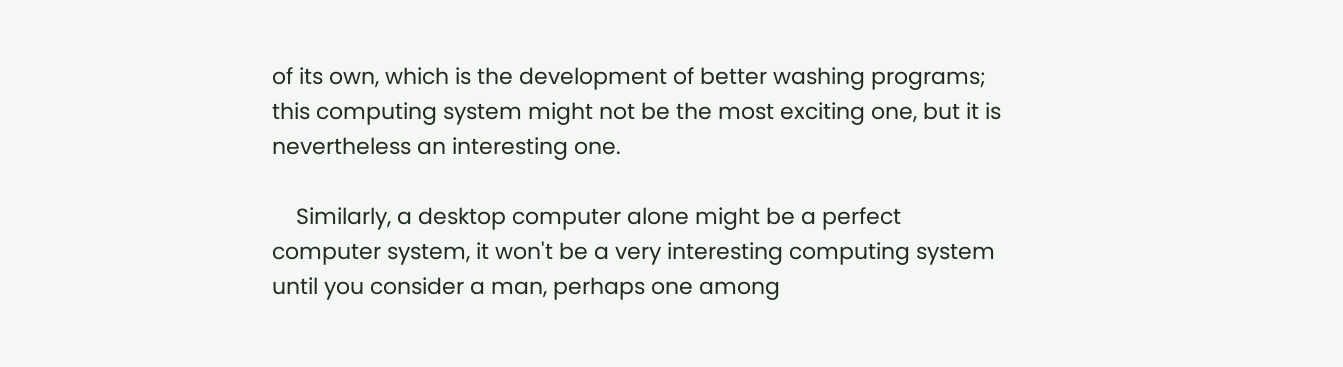of its own, which is the development of better washing programs; this computing system might not be the most exciting one, but it is nevertheless an interesting one.

    Similarly, a desktop computer alone might be a perfect computer system, it won't be a very interesting computing system until you consider a man, perhaps one among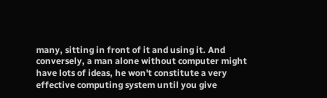many, sitting in front of it and using it. And conversely, a man alone without computer might have lots of ideas, he won't constitute a very effective computing system until you give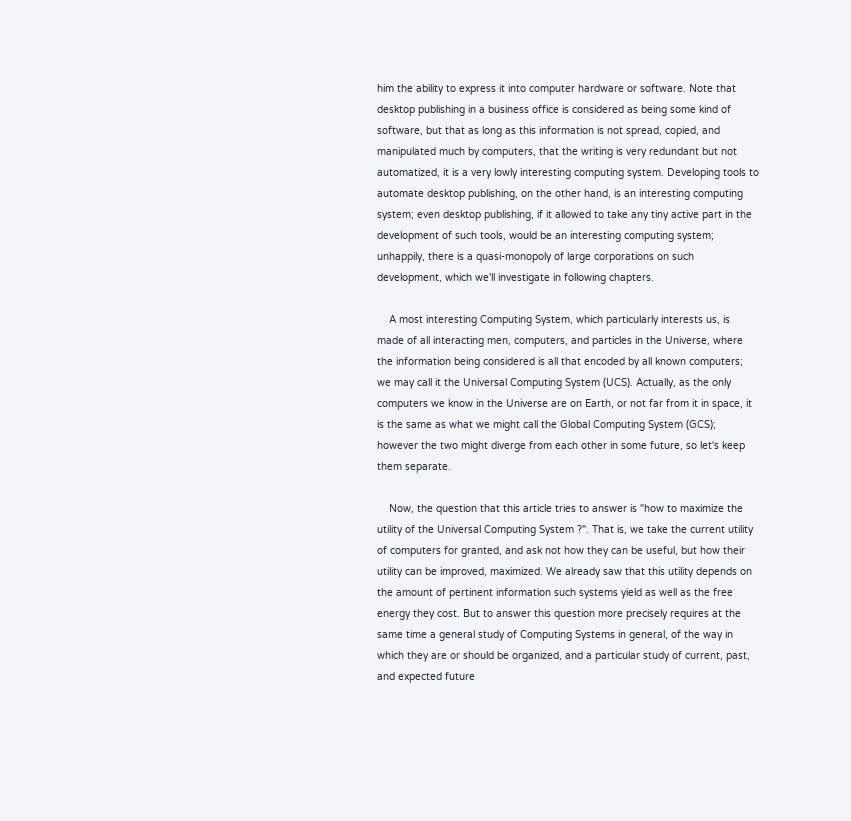him the ability to express it into computer hardware or software. Note that desktop publishing in a business office is considered as being some kind of software, but that as long as this information is not spread, copied, and manipulated much by computers, that the writing is very redundant but not automatized, it is a very lowly interesting computing system. Developing tools to automate desktop publishing, on the other hand, is an interesting computing system; even desktop publishing, if it allowed to take any tiny active part in the development of such tools, would be an interesting computing system; unhappily, there is a quasi-monopoly of large corporations on such development, which we'll investigate in following chapters.

    A most interesting Computing System, which particularly interests us, is made of all interacting men, computers, and particles in the Universe, where the information being considered is all that encoded by all known computers; we may call it the Universal Computing System (UCS). Actually, as the only computers we know in the Universe are on Earth, or not far from it in space, it is the same as what we might call the Global Computing System (GCS); however the two might diverge from each other in some future, so let's keep them separate.

    Now, the question that this article tries to answer is "how to maximize the utility of the Universal Computing System ?". That is, we take the current utility of computers for granted, and ask not how they can be useful, but how their utility can be improved, maximized. We already saw that this utility depends on the amount of pertinent information such systems yield as well as the free energy they cost. But to answer this question more precisely requires at the same time a general study of Computing Systems in general, of the way in which they are or should be organized, and a particular study of current, past, and expected future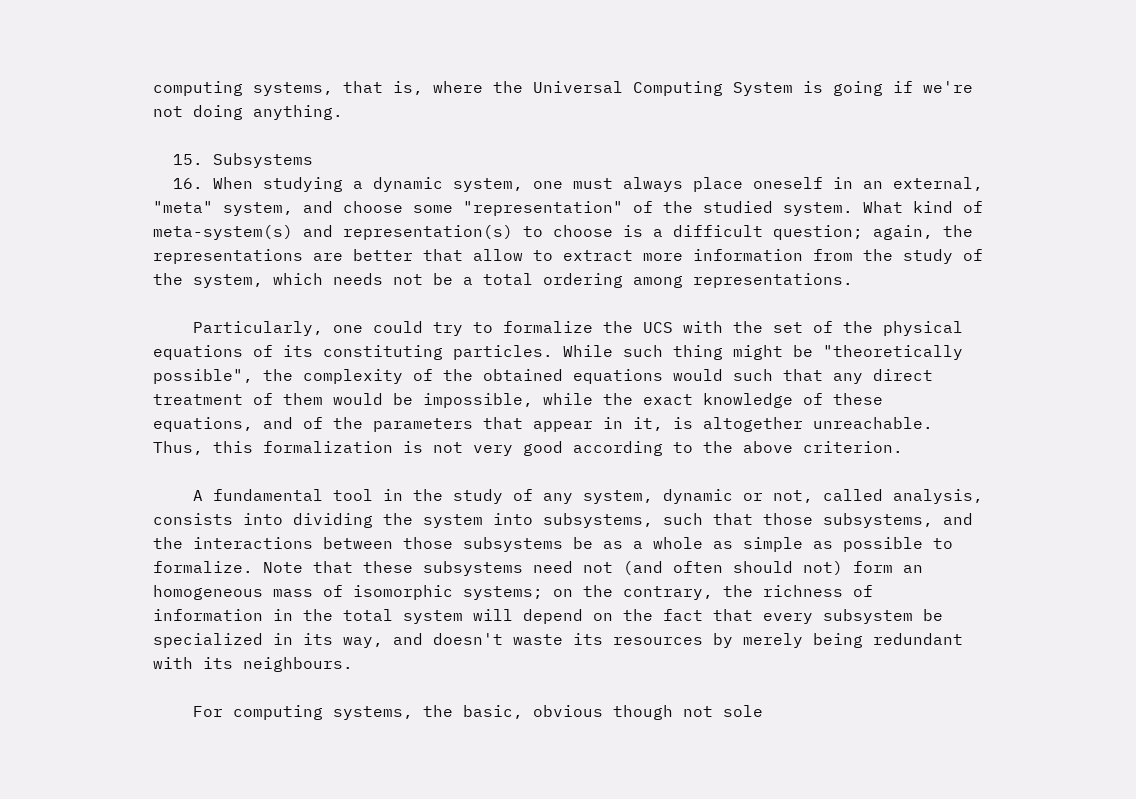computing systems, that is, where the Universal Computing System is going if we're not doing anything.

  15. Subsystems
  16. When studying a dynamic system, one must always place oneself in an external, "meta" system, and choose some "representation" of the studied system. What kind of meta-system(s) and representation(s) to choose is a difficult question; again, the representations are better that allow to extract more information from the study of the system, which needs not be a total ordering among representations.

    Particularly, one could try to formalize the UCS with the set of the physical equations of its constituting particles. While such thing might be "theoretically possible", the complexity of the obtained equations would such that any direct treatment of them would be impossible, while the exact knowledge of these equations, and of the parameters that appear in it, is altogether unreachable. Thus, this formalization is not very good according to the above criterion.

    A fundamental tool in the study of any system, dynamic or not, called analysis, consists into dividing the system into subsystems, such that those subsystems, and the interactions between those subsystems be as a whole as simple as possible to formalize. Note that these subsystems need not (and often should not) form an homogeneous mass of isomorphic systems; on the contrary, the richness of information in the total system will depend on the fact that every subsystem be specialized in its way, and doesn't waste its resources by merely being redundant with its neighbours.

    For computing systems, the basic, obvious though not sole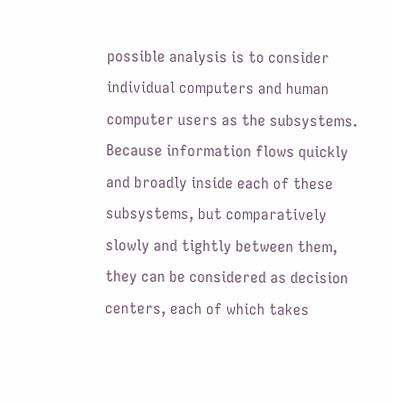possible analysis is to consider individual computers and human computer users as the subsystems. Because information flows quickly and broadly inside each of these subsystems, but comparatively slowly and tightly between them, they can be considered as decision centers, each of which takes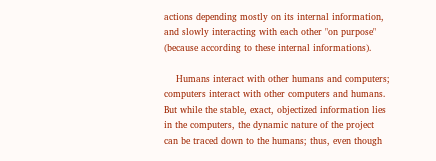actions depending mostly on its internal information, and slowly interacting with each other "on purpose" (because according to these internal informations).

    Humans interact with other humans and computers; computers interact with other computers and humans. But while the stable, exact, objectized information lies in the computers, the dynamic nature of the project can be traced down to the humans; thus, even though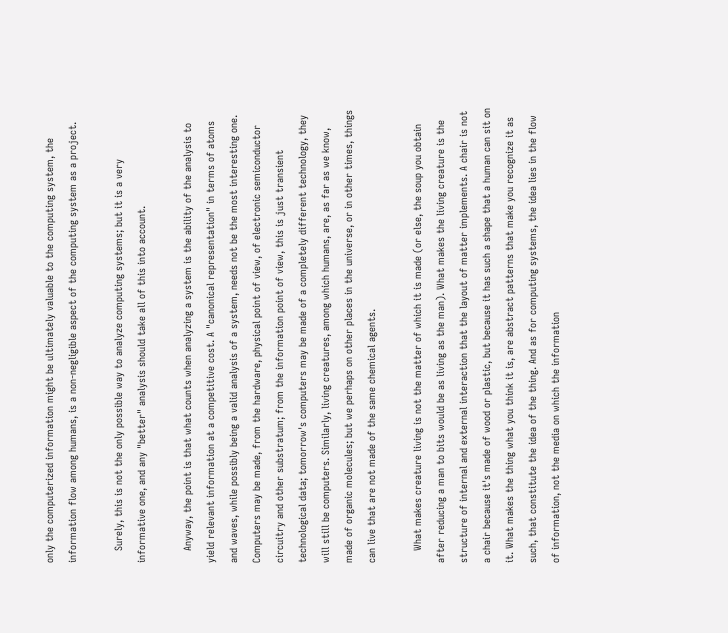only the computerized information might be ultimately valuable to the computing system, the information flow among humans, is a non-negligible aspect of the computing system as a project.

    Surely, this is not the only possible way to analyze computing systems; but it is a very informative one, and any "better" analysis should take all of this into account.

    Anyway, the point is that what counts when analyzing a system is the ability of the analysis to yield relevant information at a competitive cost. A "canonical representation" in terms of atoms and waves, while possibly being a valid analysis of a system, needs not be the most interesting one. Computers may be made, from the hardware, physical point of view, of electronic semiconductor circuitry and other substratum; from the information point of view, this is just transient technological data; tomorrow's computers may be made of a completely different technology, they will still be computers. Similarly, living creatures, among which humans, are, as far as we know, made of organic molecules; but we perhaps on other places in the universe, or in other times, things can live that are not made of the same chemical agents.

    What makes creature living is not the matter of which it is made (or else, the soup you obtain after reducing a man to bits would be as living as the man). What makes the living creature is the structure of internal and external interaction that the layout of matter implements. A chair is not a chair because it's made of wood or plastic, but because it has such a shape that a human can sit on it. What makes the thing what you think it is, are abstract patterns that make you recognize it as such, that constitute the idea of the thing. And as for computing systems, the idea lies in the flow of information, not the media on which the information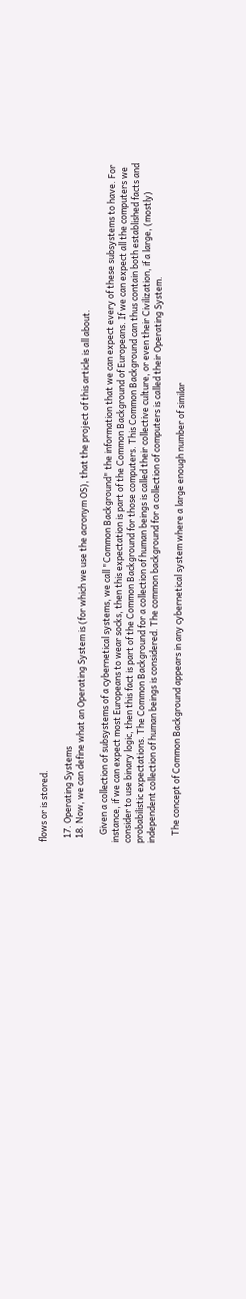flows or is stored.

  17. Operating Systems
  18. Now, we can define what an Operating System is (for which we use the acronym OS), that the project of this article is all about.

    Given a collection of subsystems of a cybernetical systems, we call "Common Background" the information that we can expect every of these subsystems to have. For instance, if we can expect most Europeans to wear socks, then this expectation is part of the Common Background of Europeans. If we can expect all the computers we consider to use binary logic, then this fact is part of the Common Background for those computers. This Common Background can thus contain both established facts and probabilistic expectations. The Common Background for a collection of human beings is called their collective culture, or even their Civilization, if a large, (mostly) independent collection of human beings is considered. The common background for a collection of computers is called their Operating System.

    The concept of Common Background appears in any cybernetical system where a large enough number of similar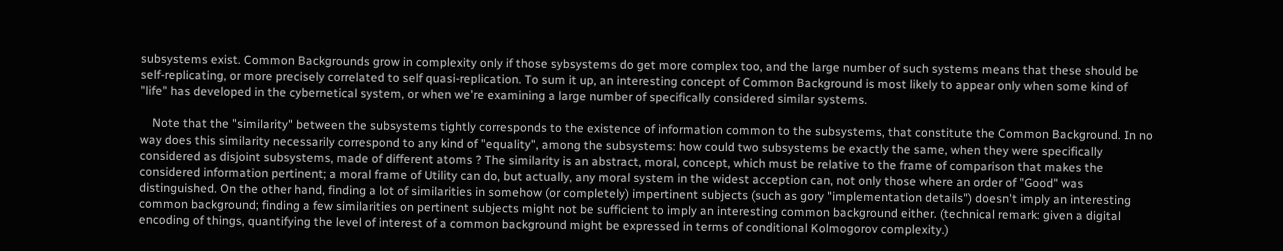subsystems exist. Common Backgrounds grow in complexity only if those sybsystems do get more complex too, and the large number of such systems means that these should be self-replicating, or more precisely correlated to self quasi-replication. To sum it up, an interesting concept of Common Background is most likely to appear only when some kind of "life" has developed in the cybernetical system, or when we're examining a large number of specifically considered similar systems.

    Note that the "similarity" between the subsystems tightly corresponds to the existence of information common to the subsystems, that constitute the Common Background. In no way does this similarity necessarily correspond to any kind of "equality", among the subsystems: how could two subsystems be exactly the same, when they were specifically considered as disjoint subsystems, made of different atoms ? The similarity is an abstract, moral, concept, which must be relative to the frame of comparison that makes the considered information pertinent; a moral frame of Utility can do, but actually, any moral system in the widest acception can, not only those where an order of "Good" was distinguished. On the other hand, finding a lot of similarities in somehow (or completely) impertinent subjects (such as gory "implementation details") doesn't imply an interesting common background; finding a few similarities on pertinent subjects might not be sufficient to imply an interesting common background either. (technical remark: given a digital encoding of things, quantifying the level of interest of a common background might be expressed in terms of conditional Kolmogorov complexity.)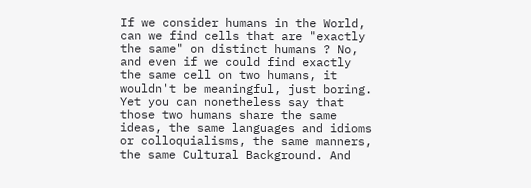If we consider humans in the World, can we find cells that are "exactly the same" on distinct humans ? No, and even if we could find exactly the same cell on two humans, it wouldn't be meaningful, just boring. Yet you can nonetheless say that those two humans share the same ideas, the same languages and idioms or colloquialisms, the same manners, the same Cultural Background. And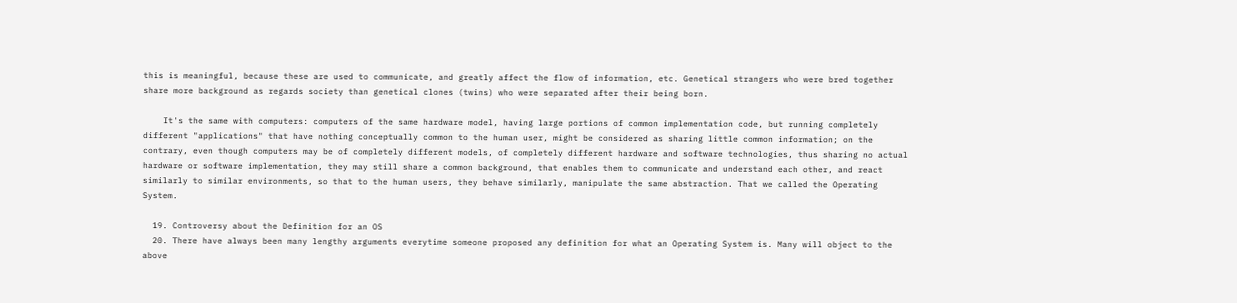this is meaningful, because these are used to communicate, and greatly affect the flow of information, etc. Genetical strangers who were bred together share more background as regards society than genetical clones (twins) who were separated after their being born.

    It's the same with computers: computers of the same hardware model, having large portions of common implementation code, but running completely different "applications" that have nothing conceptually common to the human user, might be considered as sharing little common information; on the contrary, even though computers may be of completely different models, of completely different hardware and software technologies, thus sharing no actual hardware or software implementation, they may still share a common background, that enables them to communicate and understand each other, and react similarly to similar environments, so that to the human users, they behave similarly, manipulate the same abstraction. That we called the Operating System.

  19. Controversy about the Definition for an OS
  20. There have always been many lengthy arguments everytime someone proposed any definition for what an Operating System is. Many will object to the above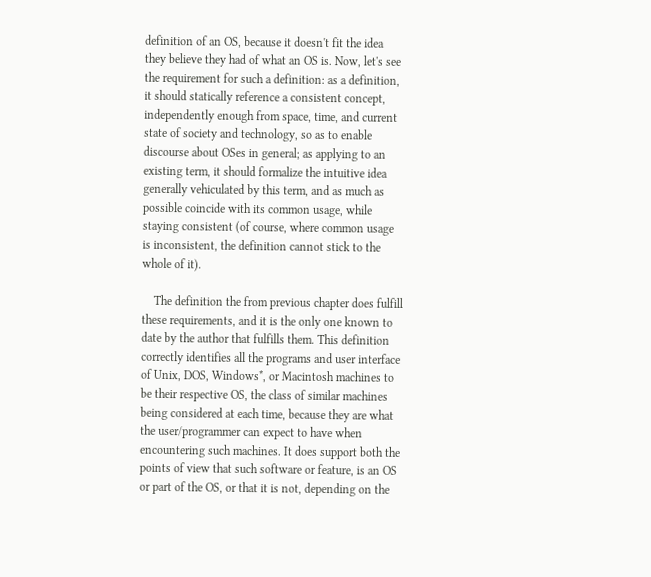definition of an OS, because it doesn't fit the idea they believe they had of what an OS is. Now, let's see the requirement for such a definition: as a definition, it should statically reference a consistent concept, independently enough from space, time, and current state of society and technology, so as to enable discourse about OSes in general; as applying to an existing term, it should formalize the intuitive idea generally vehiculated by this term, and as much as possible coincide with its common usage, while staying consistent (of course, where common usage is inconsistent, the definition cannot stick to the whole of it).

    The definition the from previous chapter does fulfill these requirements, and it is the only one known to date by the author that fulfills them. This definition correctly identifies all the programs and user interface of Unix, DOS, Windows*, or Macintosh machines to be their respective OS, the class of similar machines being considered at each time, because they are what the user/programmer can expect to have when encountering such machines. It does support both the points of view that such software or feature, is an OS or part of the OS, or that it is not, depending on the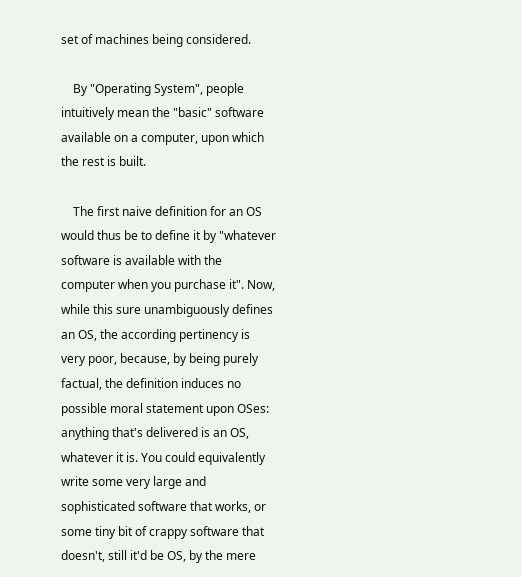set of machines being considered.

    By "Operating System", people intuitively mean the "basic" software available on a computer, upon which the rest is built.

    The first naive definition for an OS would thus be to define it by "whatever software is available with the computer when you purchase it". Now, while this sure unambiguously defines an OS, the according pertinency is very poor, because, by being purely factual, the definition induces no possible moral statement upon OSes: anything that's delivered is an OS, whatever it is. You could equivalently write some very large and sophisticated software that works, or some tiny bit of crappy software that doesn't, still it'd be OS, by the mere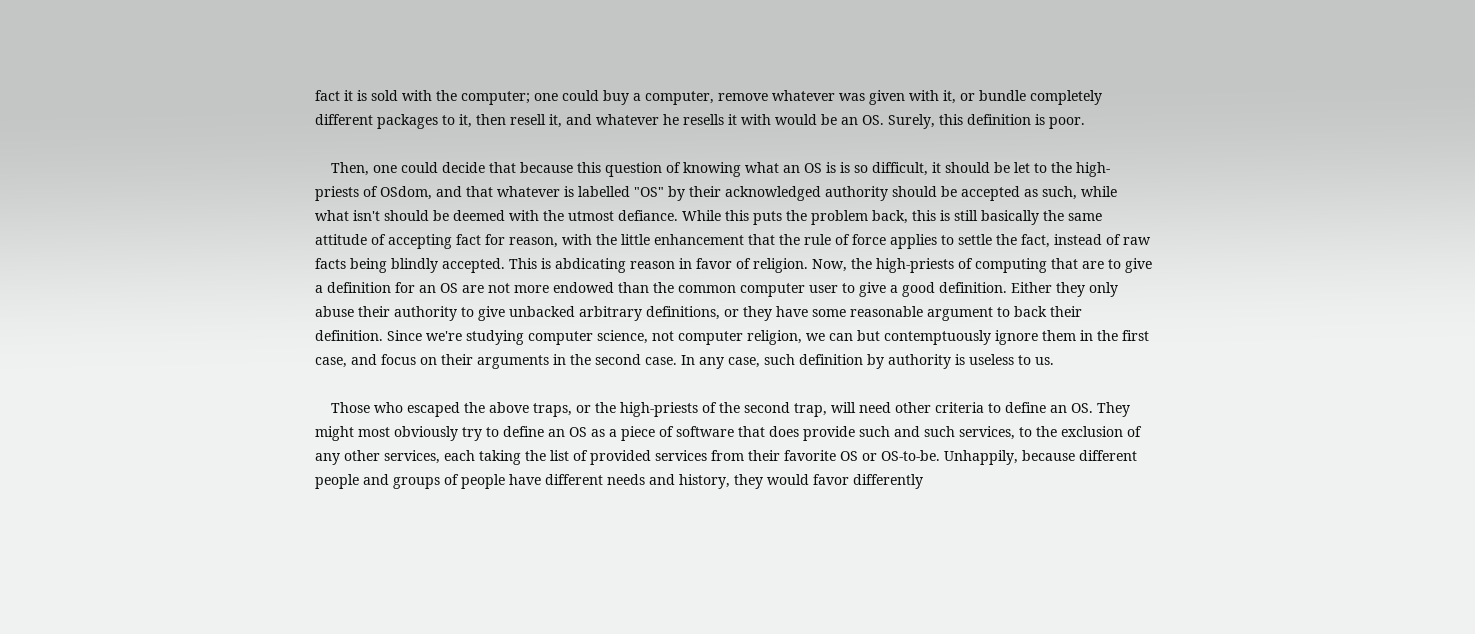fact it is sold with the computer; one could buy a computer, remove whatever was given with it, or bundle completely different packages to it, then resell it, and whatever he resells it with would be an OS. Surely, this definition is poor.

    Then, one could decide that because this question of knowing what an OS is is so difficult, it should be let to the high-priests of OSdom, and that whatever is labelled "OS" by their acknowledged authority should be accepted as such, while what isn't should be deemed with the utmost defiance. While this puts the problem back, this is still basically the same attitude of accepting fact for reason, with the little enhancement that the rule of force applies to settle the fact, instead of raw facts being blindly accepted. This is abdicating reason in favor of religion. Now, the high-priests of computing that are to give a definition for an OS are not more endowed than the common computer user to give a good definition. Either they only abuse their authority to give unbacked arbitrary definitions, or they have some reasonable argument to back their definition. Since we're studying computer science, not computer religion, we can but contemptuously ignore them in the first case, and focus on their arguments in the second case. In any case, such definition by authority is useless to us.

    Those who escaped the above traps, or the high-priests of the second trap, will need other criteria to define an OS. They might most obviously try to define an OS as a piece of software that does provide such and such services, to the exclusion of any other services, each taking the list of provided services from their favorite OS or OS-to-be. Unhappily, because different people and groups of people have different needs and history, they would favor differently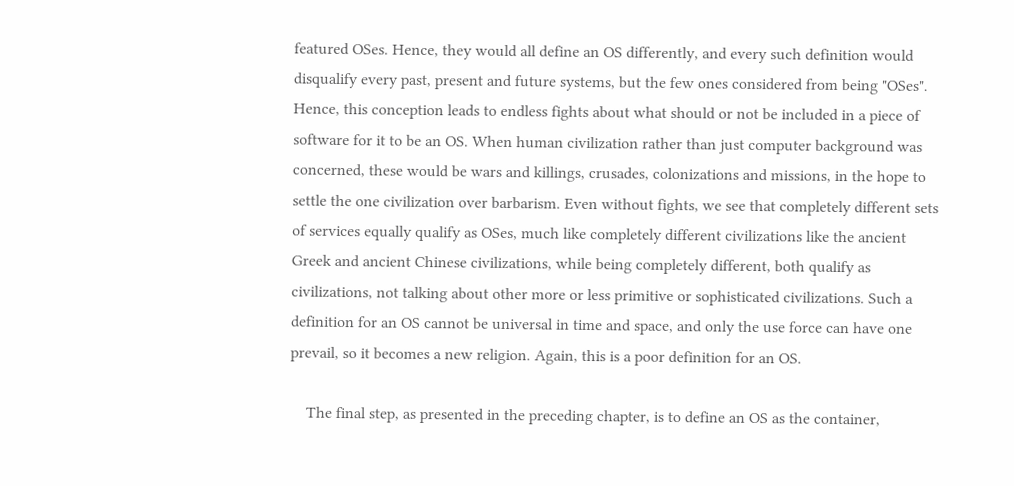featured OSes. Hence, they would all define an OS differently, and every such definition would disqualify every past, present and future systems, but the few ones considered from being "OSes". Hence, this conception leads to endless fights about what should or not be included in a piece of software for it to be an OS. When human civilization rather than just computer background was concerned, these would be wars and killings, crusades, colonizations and missions, in the hope to settle the one civilization over barbarism. Even without fights, we see that completely different sets of services equally qualify as OSes, much like completely different civilizations like the ancient Greek and ancient Chinese civilizations, while being completely different, both qualify as civilizations, not talking about other more or less primitive or sophisticated civilizations. Such a definition for an OS cannot be universal in time and space, and only the use force can have one prevail, so it becomes a new religion. Again, this is a poor definition for an OS.

    The final step, as presented in the preceding chapter, is to define an OS as the container,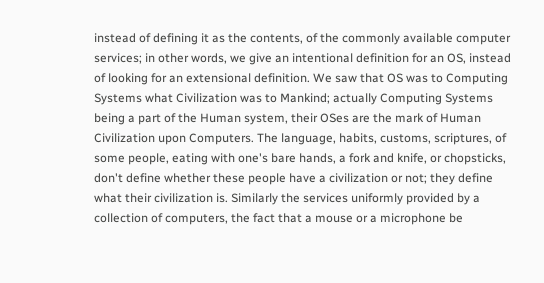instead of defining it as the contents, of the commonly available computer services; in other words, we give an intentional definition for an OS, instead of looking for an extensional definition. We saw that OS was to Computing Systems what Civilization was to Mankind; actually Computing Systems being a part of the Human system, their OSes are the mark of Human Civilization upon Computers. The language, habits, customs, scriptures, of some people, eating with one's bare hands, a fork and knife, or chopsticks, don't define whether these people have a civilization or not; they define what their civilization is. Similarly the services uniformly provided by a collection of computers, the fact that a mouse or a microphone be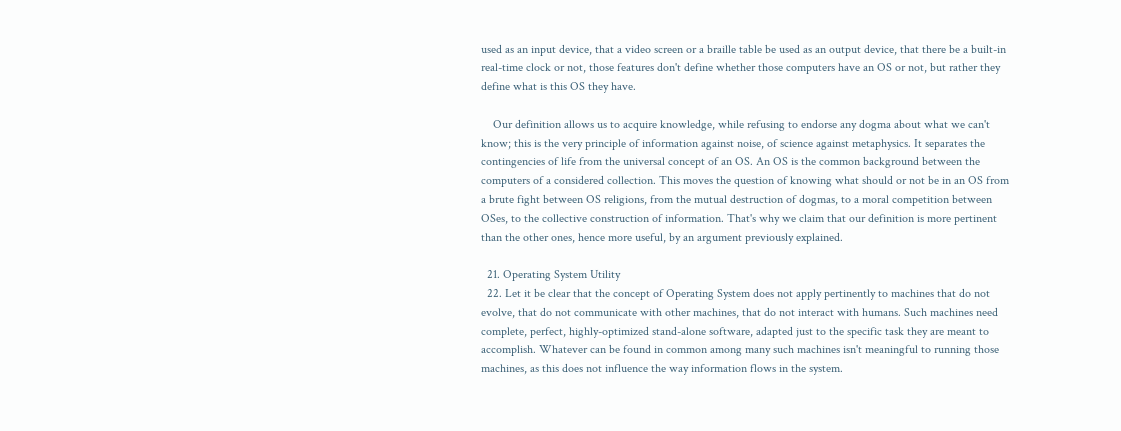used as an input device, that a video screen or a braille table be used as an output device, that there be a built-in real-time clock or not, those features don't define whether those computers have an OS or not, but rather they define what is this OS they have.

    Our definition allows us to acquire knowledge, while refusing to endorse any dogma about what we can't know; this is the very principle of information against noise, of science against metaphysics. It separates the contingencies of life from the universal concept of an OS. An OS is the common background between the computers of a considered collection. This moves the question of knowing what should or not be in an OS from a brute fight between OS religions, from the mutual destruction of dogmas, to a moral competition between OSes, to the collective construction of information. That's why we claim that our definition is more pertinent than the other ones, hence more useful, by an argument previously explained.

  21. Operating System Utility
  22. Let it be clear that the concept of Operating System does not apply pertinently to machines that do not evolve, that do not communicate with other machines, that do not interact with humans. Such machines need complete, perfect, highly-optimized stand-alone software, adapted just to the specific task they are meant to accomplish. Whatever can be found in common among many such machines isn't meaningful to running those machines, as this does not influence the way information flows in the system.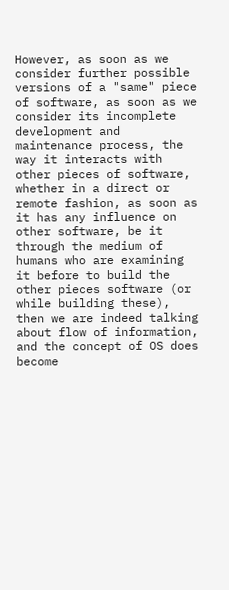However, as soon as we consider further possible versions of a "same" piece of software, as soon as we consider its incomplete development and maintenance process, the way it interacts with other pieces of software, whether in a direct or remote fashion, as soon as it has any influence on other software, be it through the medium of humans who are examining it before to build the other pieces software (or while building these), then we are indeed talking about flow of information, and the concept of OS does become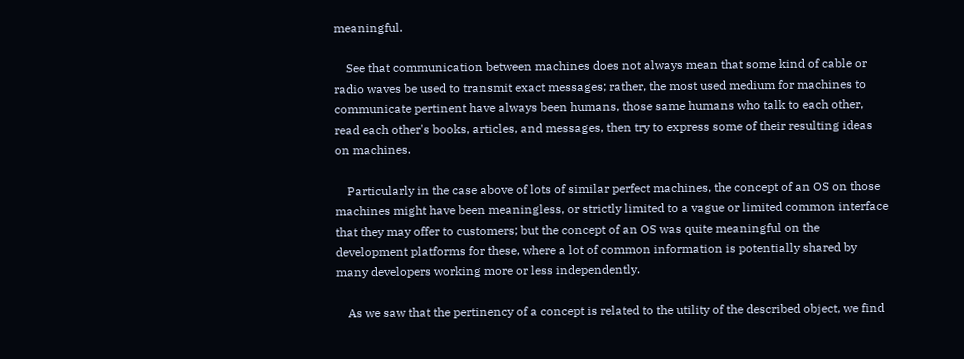meaningful.

    See that communication between machines does not always mean that some kind of cable or radio waves be used to transmit exact messages; rather, the most used medium for machines to communicate pertinent have always been humans, those same humans who talk to each other, read each other's books, articles, and messages, then try to express some of their resulting ideas on machines.

    Particularly in the case above of lots of similar perfect machines, the concept of an OS on those machines might have been meaningless, or strictly limited to a vague or limited common interface that they may offer to customers; but the concept of an OS was quite meaningful on the development platforms for these, where a lot of common information is potentially shared by many developers working more or less independently.

    As we saw that the pertinency of a concept is related to the utility of the described object, we find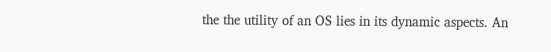the the utility of an OS lies in its dynamic aspects. An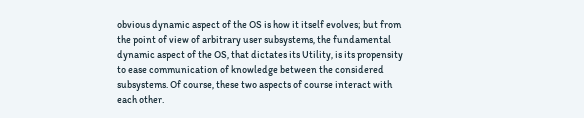obvious dynamic aspect of the OS is how it itself evolves; but from the point of view of arbitrary user subsystems, the fundamental dynamic aspect of the OS, that dictates its Utility, is its propensity to ease communication of knowledge between the considered subsystems. Of course, these two aspects of course interact with each other.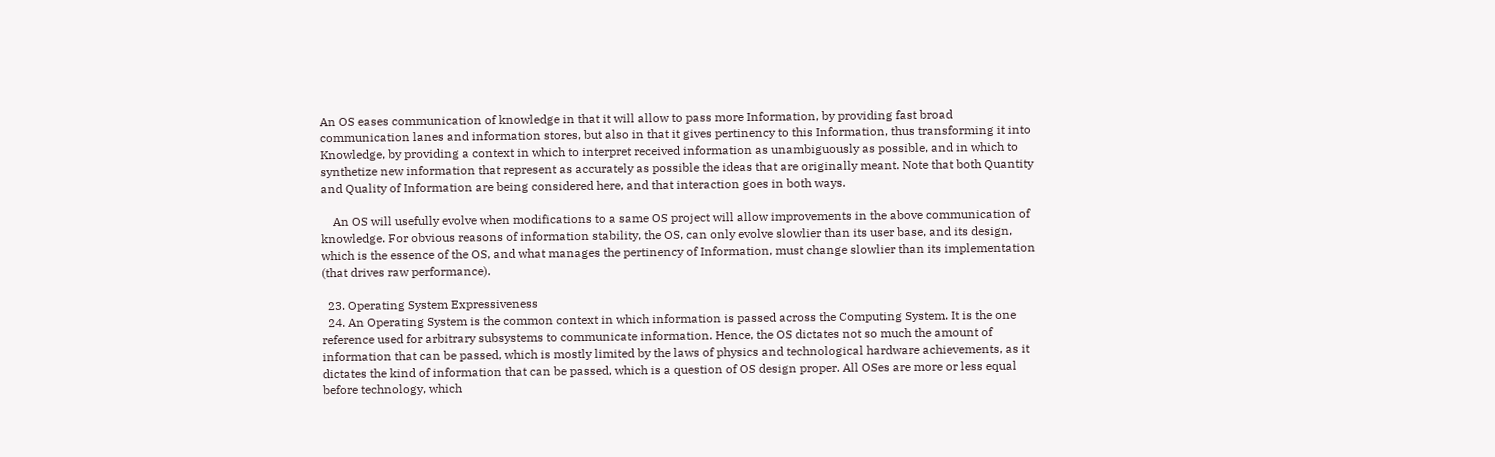An OS eases communication of knowledge in that it will allow to pass more Information, by providing fast broad communication lanes and information stores, but also in that it gives pertinency to this Information, thus transforming it into Knowledge, by providing a context in which to interpret received information as unambiguously as possible, and in which to synthetize new information that represent as accurately as possible the ideas that are originally meant. Note that both Quantity and Quality of Information are being considered here, and that interaction goes in both ways.

    An OS will usefully evolve when modifications to a same OS project will allow improvements in the above communication of knowledge. For obvious reasons of information stability, the OS, can only evolve slowlier than its user base, and its design, which is the essence of the OS, and what manages the pertinency of Information, must change slowlier than its implementation (that drives raw performance).

  23. Operating System Expressiveness
  24. An Operating System is the common context in which information is passed across the Computing System. It is the one reference used for arbitrary subsystems to communicate information. Hence, the OS dictates not so much the amount of information that can be passed, which is mostly limited by the laws of physics and technological hardware achievements, as it dictates the kind of information that can be passed, which is a question of OS design proper. All OSes are more or less equal before technology, which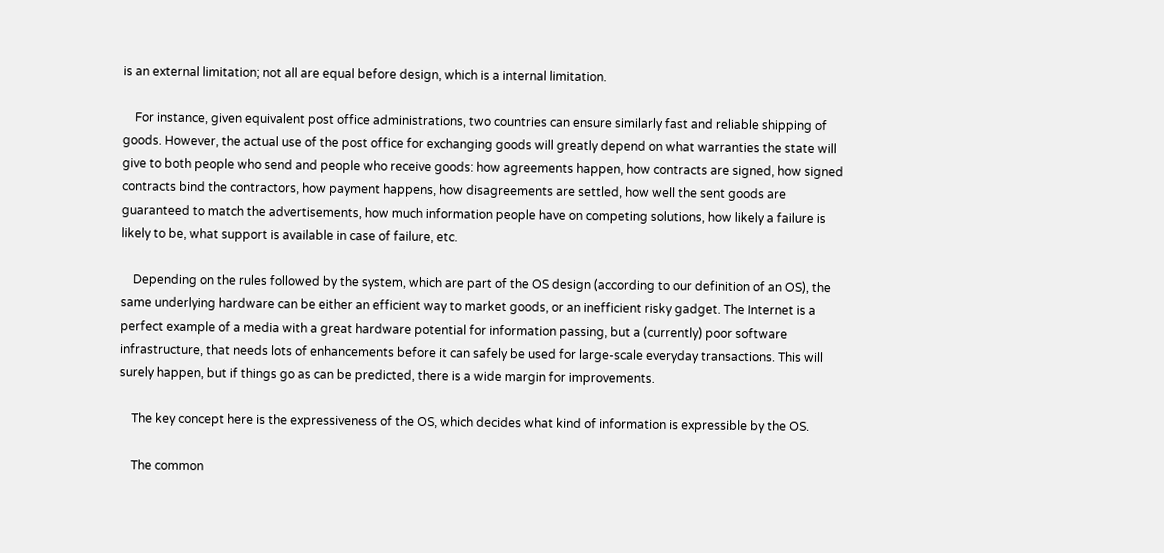is an external limitation; not all are equal before design, which is a internal limitation.

    For instance, given equivalent post office administrations, two countries can ensure similarly fast and reliable shipping of goods. However, the actual use of the post office for exchanging goods will greatly depend on what warranties the state will give to both people who send and people who receive goods: how agreements happen, how contracts are signed, how signed contracts bind the contractors, how payment happens, how disagreements are settled, how well the sent goods are guaranteed to match the advertisements, how much information people have on competing solutions, how likely a failure is likely to be, what support is available in case of failure, etc.

    Depending on the rules followed by the system, which are part of the OS design (according to our definition of an OS), the same underlying hardware can be either an efficient way to market goods, or an inefficient risky gadget. The Internet is a perfect example of a media with a great hardware potential for information passing, but a (currently) poor software infrastructure, that needs lots of enhancements before it can safely be used for large-scale everyday transactions. This will surely happen, but if things go as can be predicted, there is a wide margin for improvements.

    The key concept here is the expressiveness of the OS, which decides what kind of information is expressible by the OS.

    The common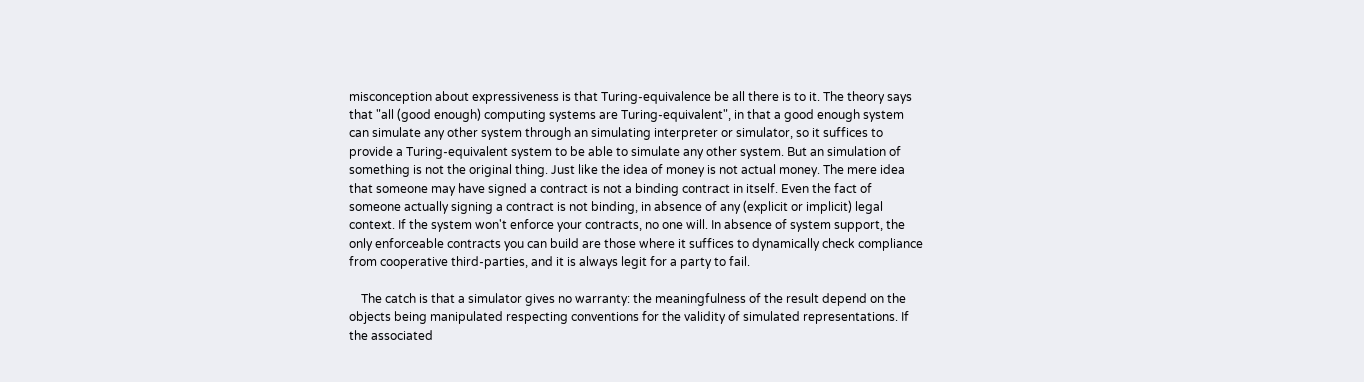misconception about expressiveness is that Turing-equivalence be all there is to it. The theory says that "all (good enough) computing systems are Turing-equivalent", in that a good enough system can simulate any other system through an simulating interpreter or simulator, so it suffices to provide a Turing-equivalent system to be able to simulate any other system. But an simulation of something is not the original thing. Just like the idea of money is not actual money. The mere idea that someone may have signed a contract is not a binding contract in itself. Even the fact of someone actually signing a contract is not binding, in absence of any (explicit or implicit) legal context. If the system won't enforce your contracts, no one will. In absence of system support, the only enforceable contracts you can build are those where it suffices to dynamically check compliance from cooperative third-parties, and it is always legit for a party to fail.

    The catch is that a simulator gives no warranty: the meaningfulness of the result depend on the objects being manipulated respecting conventions for the validity of simulated representations. If the associated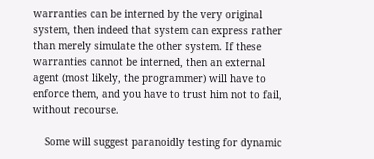warranties can be interned by the very original system, then indeed that system can express rather than merely simulate the other system. If these warranties cannot be interned, then an external agent (most likely, the programmer) will have to enforce them, and you have to trust him not to fail, without recourse.

    Some will suggest paranoidly testing for dynamic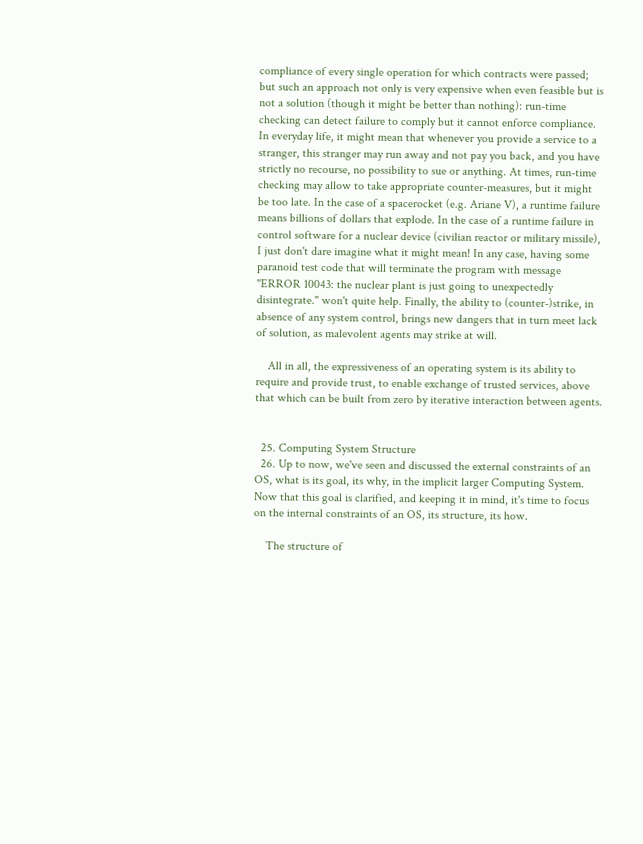compliance of every single operation for which contracts were passed; but such an approach not only is very expensive when even feasible but is not a solution (though it might be better than nothing): run-time checking can detect failure to comply but it cannot enforce compliance. In everyday life, it might mean that whenever you provide a service to a stranger, this stranger may run away and not pay you back, and you have strictly no recourse, no possibility to sue or anything. At times, run-time checking may allow to take appropriate counter-measures, but it might be too late. In the case of a spacerocket (e.g. Ariane V), a runtime failure means billions of dollars that explode. In the case of a runtime failure in control software for a nuclear device (civilian reactor or military missile), I just don't dare imagine what it might mean! In any case, having some paranoid test code that will terminate the program with message "ERROR 10043: the nuclear plant is just going to unexpectedly disintegrate." won't quite help. Finally, the ability to (counter-)strike, in absence of any system control, brings new dangers that in turn meet lack of solution, as malevolent agents may strike at will.

    All in all, the expressiveness of an operating system is its ability to require and provide trust, to enable exchange of trusted services, above that which can be built from zero by iterative interaction between agents.


  25. Computing System Structure
  26. Up to now, we've seen and discussed the external constraints of an OS, what is its goal, its why, in the implicit larger Computing System. Now that this goal is clarified, and keeping it in mind, it's time to focus on the internal constraints of an OS, its structure, its how.

    The structure of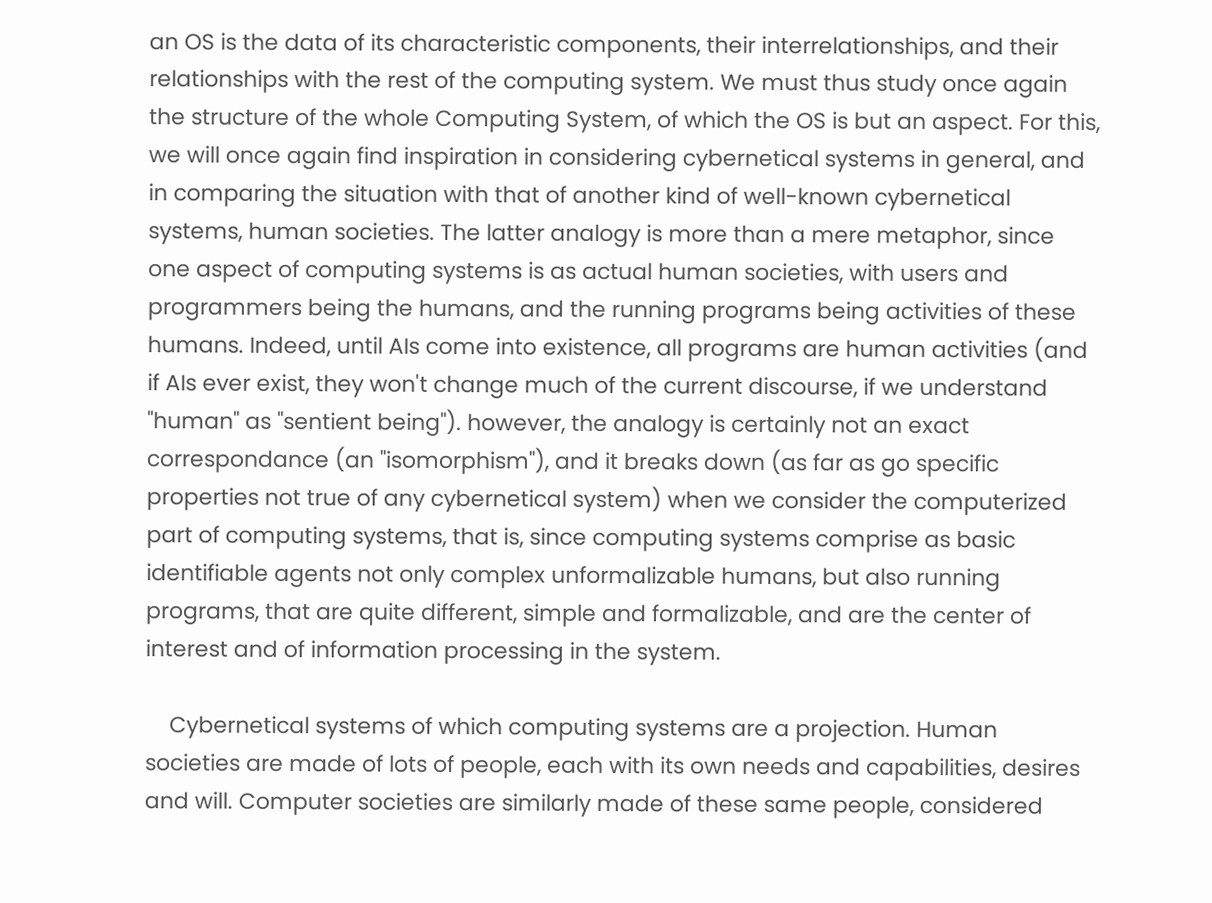an OS is the data of its characteristic components, their interrelationships, and their relationships with the rest of the computing system. We must thus study once again the structure of the whole Computing System, of which the OS is but an aspect. For this, we will once again find inspiration in considering cybernetical systems in general, and in comparing the situation with that of another kind of well-known cybernetical systems, human societies. The latter analogy is more than a mere metaphor, since one aspect of computing systems is as actual human societies, with users and programmers being the humans, and the running programs being activities of these humans. Indeed, until AIs come into existence, all programs are human activities (and if AIs ever exist, they won't change much of the current discourse, if we understand "human" as "sentient being"). however, the analogy is certainly not an exact correspondance (an "isomorphism"), and it breaks down (as far as go specific properties not true of any cybernetical system) when we consider the computerized part of computing systems, that is, since computing systems comprise as basic identifiable agents not only complex unformalizable humans, but also running programs, that are quite different, simple and formalizable, and are the center of interest and of information processing in the system.

    Cybernetical systems of which computing systems are a projection. Human societies are made of lots of people, each with its own needs and capabilities, desires and will. Computer societies are similarly made of these same people, considered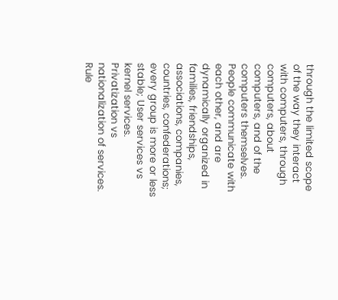through the limited scope of the way they interact with computers, through computers, about computers, and of the computers themselves. People communicate with each other, and are dynamically organized in families, friendships, associations, companies, countries, confederations; every group is more or less stable; User services vs kernel services. Privatization vs nationalization of services. Rule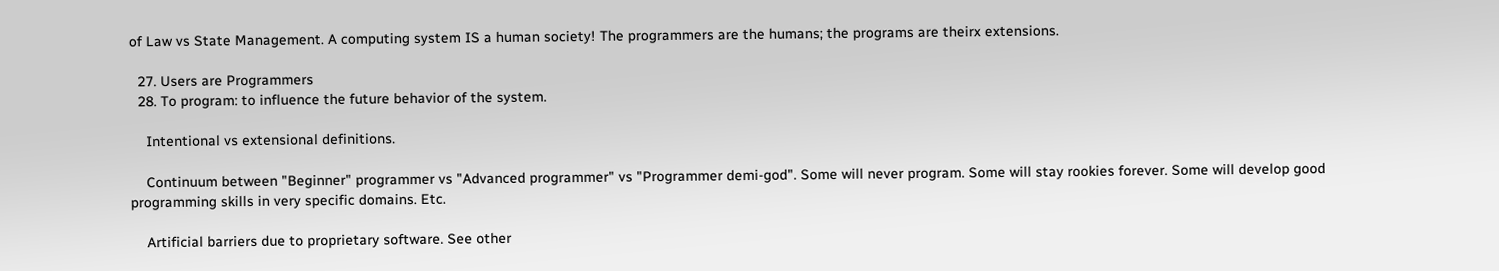of Law vs State Management. A computing system IS a human society! The programmers are the humans; the programs are theirx extensions.

  27. Users are Programmers
  28. To program: to influence the future behavior of the system.

    Intentional vs extensional definitions.

    Continuum between "Beginner" programmer vs "Advanced programmer" vs "Programmer demi-god". Some will never program. Some will stay rookies forever. Some will develop good programming skills in very specific domains. Etc.

    Artificial barriers due to proprietary software. See other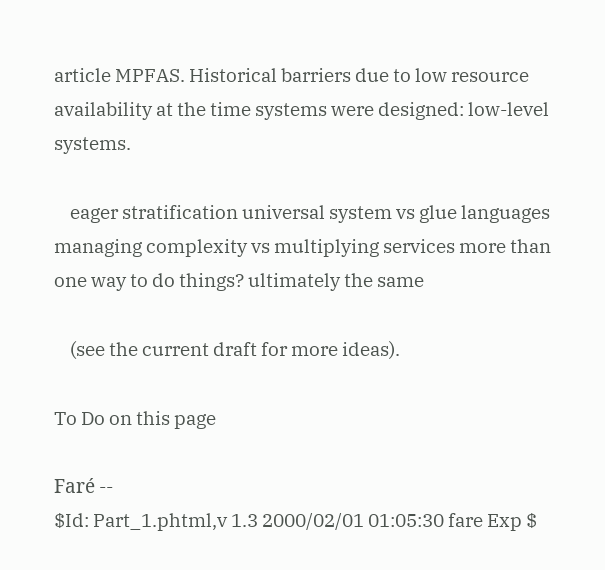article MPFAS. Historical barriers due to low resource availability at the time systems were designed: low-level systems.

    eager stratification universal system vs glue languages managing complexity vs multiplying services more than one way to do things? ultimately the same

    (see the current draft for more ideas).

To Do on this page

Faré --
$Id: Part_1.phtml,v 1.3 2000/02/01 01:05:30 fare Exp $